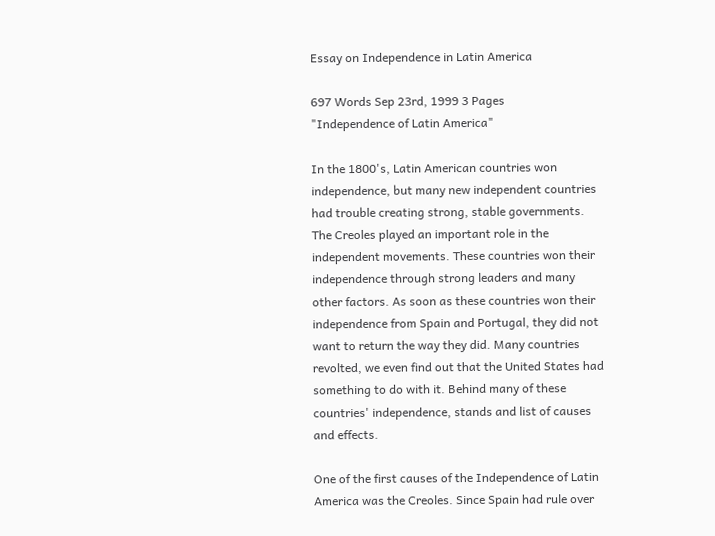Essay on Independence in Latin America

697 Words Sep 23rd, 1999 3 Pages
"Independence of Latin America"

In the 1800's, Latin American countries won independence, but many new independent countries had trouble creating strong, stable governments. The Creoles played an important role in the independent movements. These countries won their independence through strong leaders and many other factors. As soon as these countries won their independence from Spain and Portugal, they did not want to return the way they did. Many countries revolted, we even find out that the United States had something to do with it. Behind many of these countries' independence, stands and list of causes and effects.

One of the first causes of the Independence of Latin America was the Creoles. Since Spain had rule over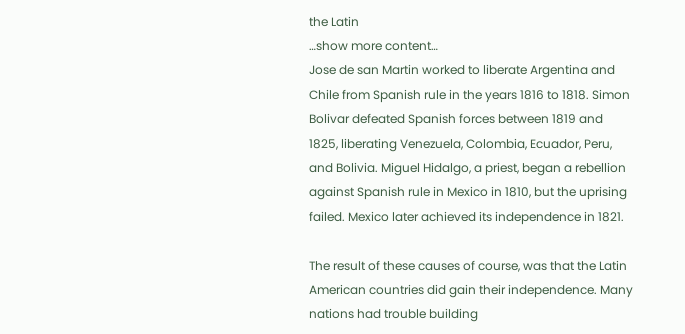the Latin
…show more content…
Jose de san Martin worked to liberate Argentina and Chile from Spanish rule in the years 1816 to 1818. Simon Bolivar defeated Spanish forces between 1819 and 1825, liberating Venezuela, Colombia, Ecuador, Peru, and Bolivia. Miguel Hidalgo, a priest, began a rebellion against Spanish rule in Mexico in 1810, but the uprising failed. Mexico later achieved its independence in 1821.

The result of these causes of course, was that the Latin American countries did gain their independence. Many nations had trouble building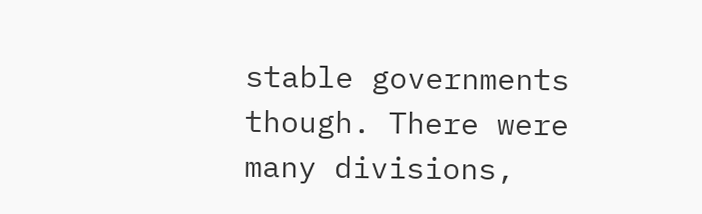stable governments though. There were many divisions,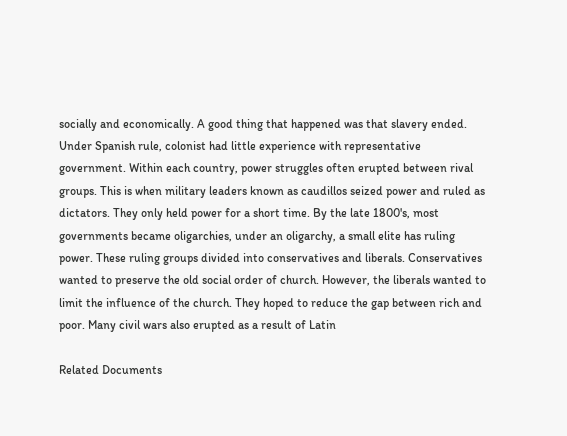socially and economically. A good thing that happened was that slavery ended. Under Spanish rule, colonist had little experience with representative government. Within each country, power struggles often erupted between rival groups. This is when military leaders known as caudillos seized power and ruled as dictators. They only held power for a short time. By the late 1800's, most governments became oligarchies, under an oligarchy, a small elite has ruling power. These ruling groups divided into conservatives and liberals. Conservatives wanted to preserve the old social order of church. However, the liberals wanted to limit the influence of the church. They hoped to reduce the gap between rich and poor. Many civil wars also erupted as a result of Latin

Related Documents